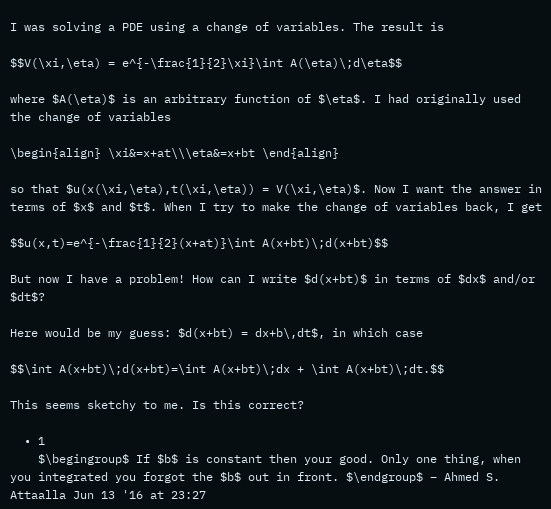I was solving a PDE using a change of variables. The result is

$$V(\xi,\eta) = e^{-\frac{1}{2}\xi}\int A(\eta)\;d\eta$$

where $A(\eta)$ is an arbitrary function of $\eta$. I had originally used the change of variables

\begin{align} \xi&=x+at\\\eta&=x+bt \end{align}

so that $u(x(\xi,\eta),t(\xi,\eta)) = V(\xi,\eta)$. Now I want the answer in terms of $x$ and $t$. When I try to make the change of variables back, I get

$$u(x,t)=e^{-\frac{1}{2}(x+at)}\int A(x+bt)\;d(x+bt)$$

But now I have a problem! How can I write $d(x+bt)$ in terms of $dx$ and/or $dt$?

Here would be my guess: $d(x+bt) = dx+b\,dt$, in which case

$$\int A(x+bt)\;d(x+bt)=\int A(x+bt)\;dx + \int A(x+bt)\;dt.$$

This seems sketchy to me. Is this correct?

  • 1
    $\begingroup$ If $b$ is constant then your good. Only one thing, when you integrated you forgot the $b$ out in front. $\endgroup$ – Ahmed S. Attaalla Jun 13 '16 at 23:27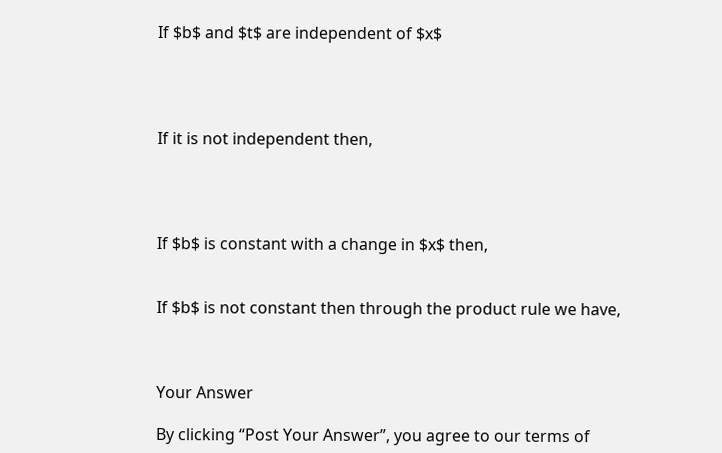If $b$ and $t$ are independent of $x$




If it is not independent then,




If $b$ is constant with a change in $x$ then,


If $b$ is not constant then through the product rule we have,



Your Answer

By clicking “Post Your Answer”, you agree to our terms of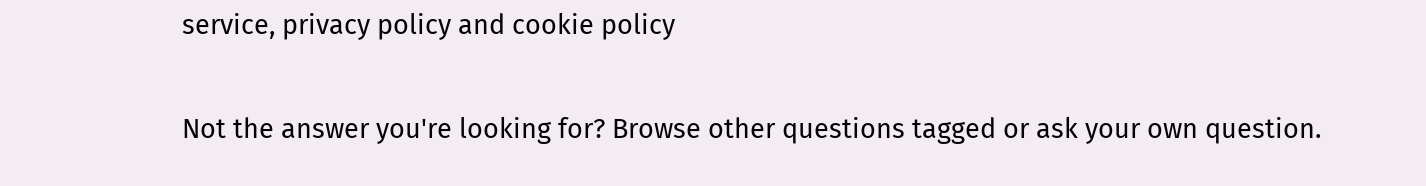service, privacy policy and cookie policy

Not the answer you're looking for? Browse other questions tagged or ask your own question.